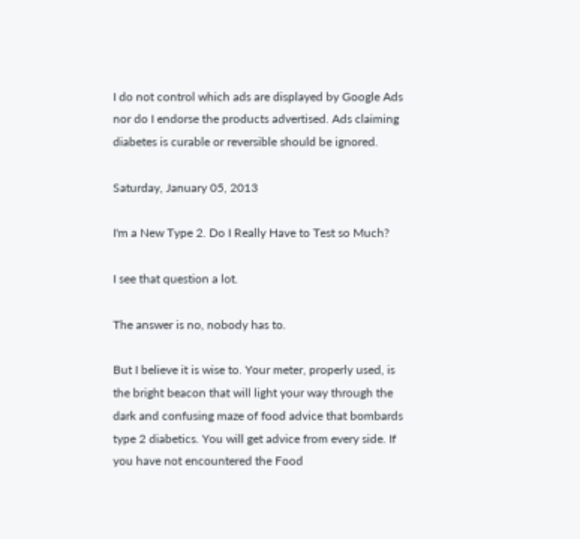I do not control which ads are displayed by Google Ads nor do I endorse the products advertised. Ads claiming diabetes is curable or reversible should be ignored.

Saturday, January 05, 2013

I'm a New Type 2. Do I Really Have to Test so Much?

I see that question a lot.

The answer is no, nobody has to.

But I believe it is wise to. Your meter, properly used, is the bright beacon that will light your way through the dark and confusing maze of food advice that bombards type 2 diabetics. You will get advice from every side. If you have not encountered the Food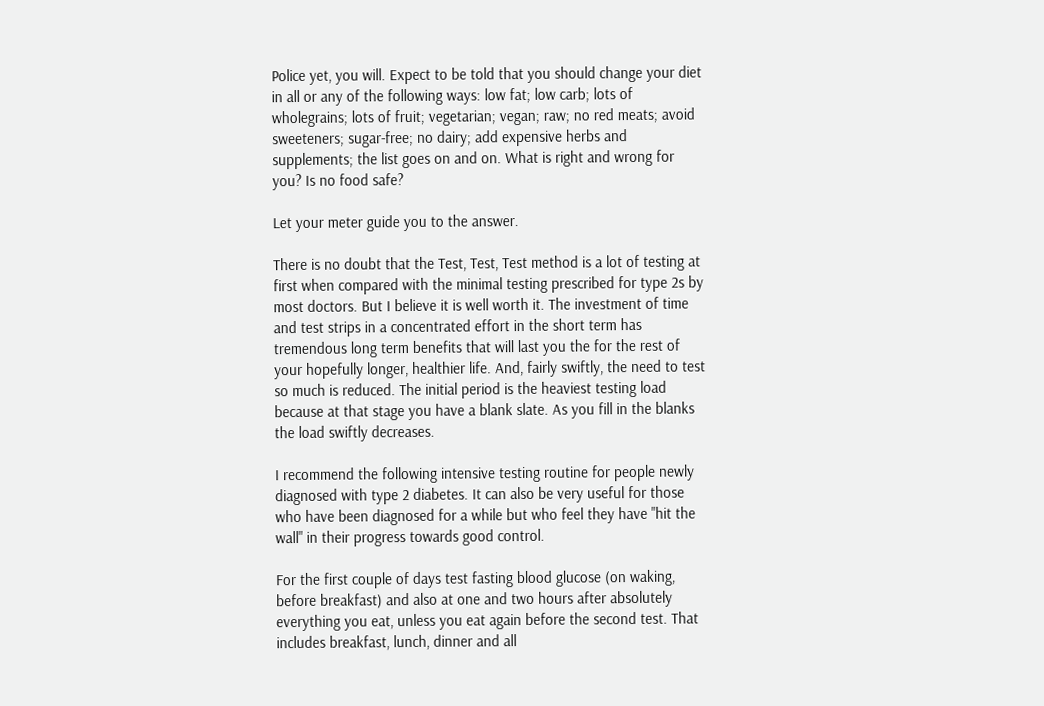Police yet, you will. Expect to be told that you should change your diet in all or any of the following ways: low fat; low carb; lots of wholegrains; lots of fruit; vegetarian; vegan; raw; no red meats; avoid sweeteners; sugar-free; no dairy; add expensive herbs and supplements; the list goes on and on. What is right and wrong for you? Is no food safe?

Let your meter guide you to the answer.

There is no doubt that the Test, Test, Test method is a lot of testing at first when compared with the minimal testing prescribed for type 2s by most doctors. But I believe it is well worth it. The investment of time and test strips in a concentrated effort in the short term has tremendous long term benefits that will last you the for the rest of your hopefully longer, healthier life. And, fairly swiftly, the need to test so much is reduced. The initial period is the heaviest testing load because at that stage you have a blank slate. As you fill in the blanks the load swiftly decreases.

I recommend the following intensive testing routine for people newly diagnosed with type 2 diabetes. It can also be very useful for those who have been diagnosed for a while but who feel they have "hit the wall" in their progress towards good control.

For the first couple of days test fasting blood glucose (on waking, before breakfast) and also at one and two hours after absolutely everything you eat, unless you eat again before the second test. That includes breakfast, lunch, dinner and all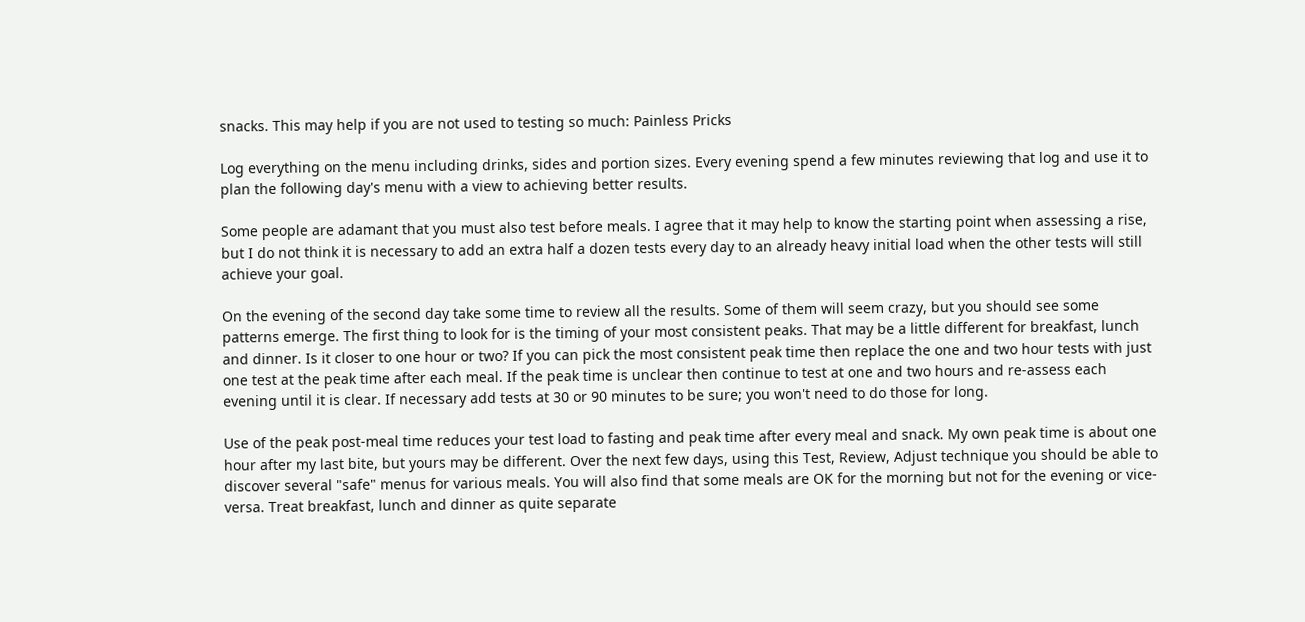snacks. This may help if you are not used to testing so much: Painless Pricks

Log everything on the menu including drinks, sides and portion sizes. Every evening spend a few minutes reviewing that log and use it to plan the following day's menu with a view to achieving better results.

Some people are adamant that you must also test before meals. I agree that it may help to know the starting point when assessing a rise, but I do not think it is necessary to add an extra half a dozen tests every day to an already heavy initial load when the other tests will still achieve your goal.

On the evening of the second day take some time to review all the results. Some of them will seem crazy, but you should see some patterns emerge. The first thing to look for is the timing of your most consistent peaks. That may be a little different for breakfast, lunch and dinner. Is it closer to one hour or two? If you can pick the most consistent peak time then replace the one and two hour tests with just one test at the peak time after each meal. If the peak time is unclear then continue to test at one and two hours and re-assess each evening until it is clear. If necessary add tests at 30 or 90 minutes to be sure; you won't need to do those for long.

Use of the peak post-meal time reduces your test load to fasting and peak time after every meal and snack. My own peak time is about one hour after my last bite, but yours may be different. Over the next few days, using this Test, Review, Adjust technique you should be able to discover several "safe" menus for various meals. You will also find that some meals are OK for the morning but not for the evening or vice-versa. Treat breakfast, lunch and dinner as quite separate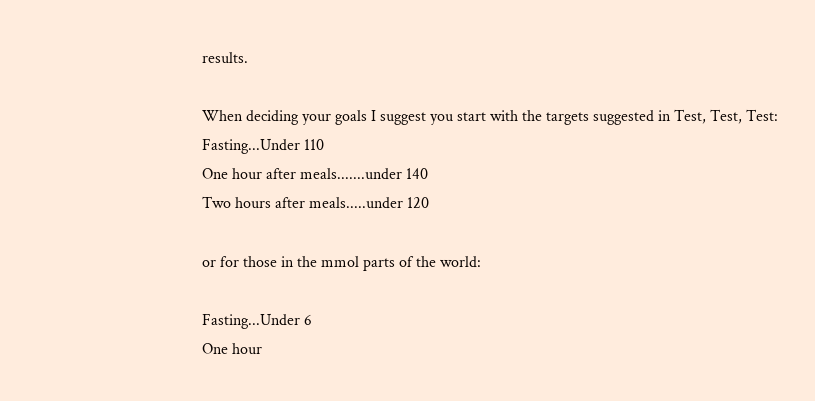results.

When deciding your goals I suggest you start with the targets suggested in Test, Test, Test:
Fasting...Under 110
One hour after meals.......under 140
Two hours after meals.....under 120

or for those in the mmol parts of the world:

Fasting...Under 6
One hour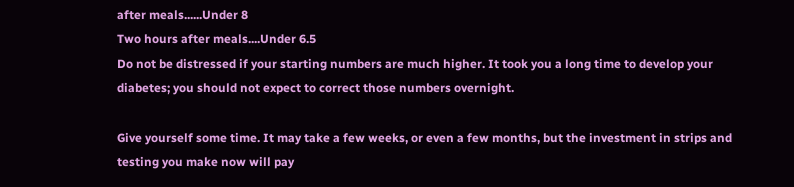after meals......Under 8
Two hours after meals....Under 6.5
Do not be distressed if your starting numbers are much higher. It took you a long time to develop your diabetes; you should not expect to correct those numbers overnight.

Give yourself some time. It may take a few weeks, or even a few months, but the investment in strips and testing you make now will pay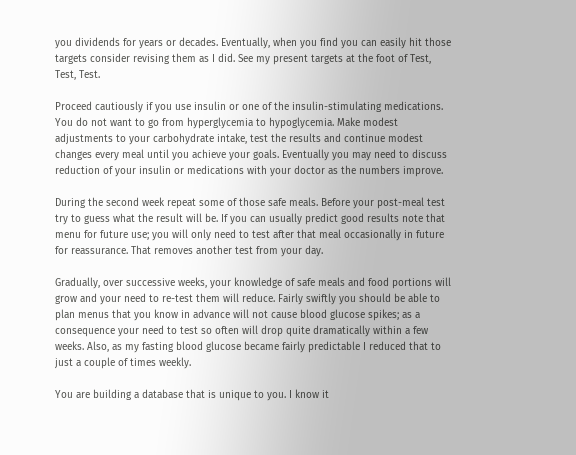you dividends for years or decades. Eventually, when you find you can easily hit those targets consider revising them as I did. See my present targets at the foot of Test, Test, Test.

Proceed cautiously if you use insulin or one of the insulin-stimulating medications. You do not want to go from hyperglycemia to hypoglycemia. Make modest adjustments to your carbohydrate intake, test the results and continue modest changes every meal until you achieve your goals. Eventually you may need to discuss reduction of your insulin or medications with your doctor as the numbers improve.

During the second week repeat some of those safe meals. Before your post-meal test try to guess what the result will be. If you can usually predict good results note that menu for future use; you will only need to test after that meal occasionally in future for reassurance. That removes another test from your day.

Gradually, over successive weeks, your knowledge of safe meals and food portions will grow and your need to re-test them will reduce. Fairly swiftly you should be able to plan menus that you know in advance will not cause blood glucose spikes; as a consequence your need to test so often will drop quite dramatically within a few weeks. Also, as my fasting blood glucose became fairly predictable I reduced that to just a couple of times weekly.

You are building a database that is unique to you. I know it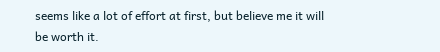seems like a lot of effort at first, but believe me it will be worth it.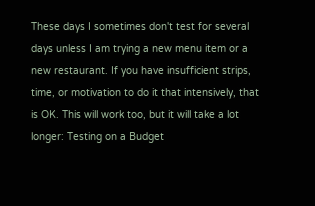These days I sometimes don't test for several days unless I am trying a new menu item or a new restaurant. If you have insufficient strips, time, or motivation to do it that intensively, that is OK. This will work too, but it will take a lot longer: Testing on a Budget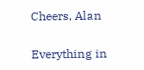Cheers, Alan

Everything in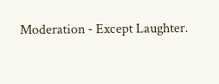Moderation - Except Laughter.